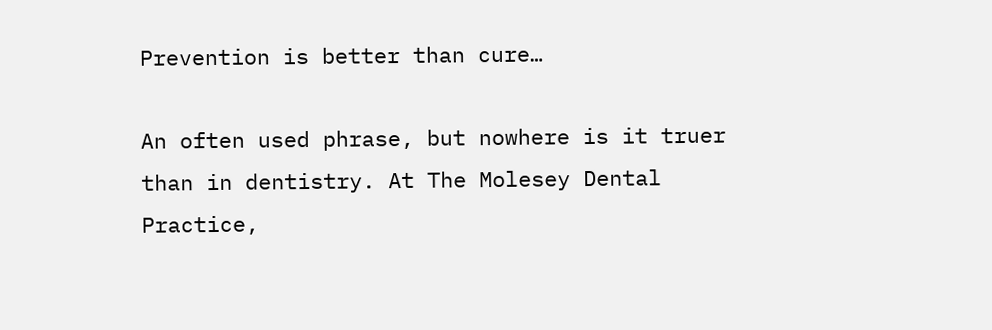Prevention is better than cure…

An often used phrase, but nowhere is it truer than in dentistry. At The Molesey Dental Practice,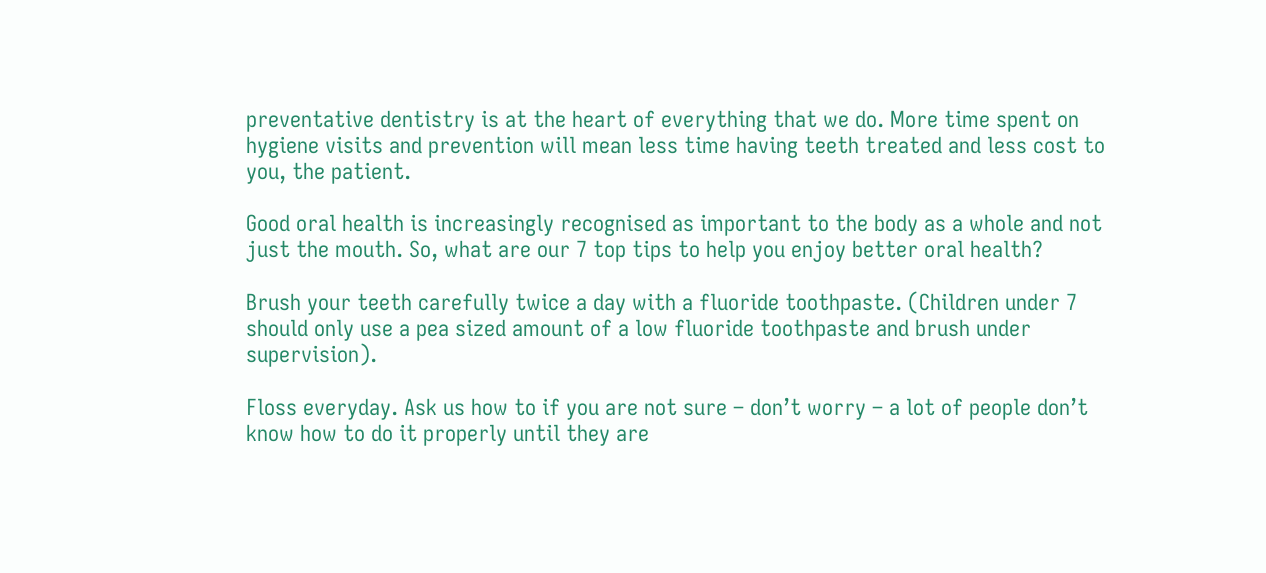preventative dentistry is at the heart of everything that we do. More time spent on hygiene visits and prevention will mean less time having teeth treated and less cost to you, the patient.

Good oral health is increasingly recognised as important to the body as a whole and not just the mouth. So, what are our 7 top tips to help you enjoy better oral health?

Brush your teeth carefully twice a day with a fluoride toothpaste. (Children under 7 should only use a pea sized amount of a low fluoride toothpaste and brush under supervision).

Floss everyday. Ask us how to if you are not sure – don’t worry – a lot of people don’t know how to do it properly until they are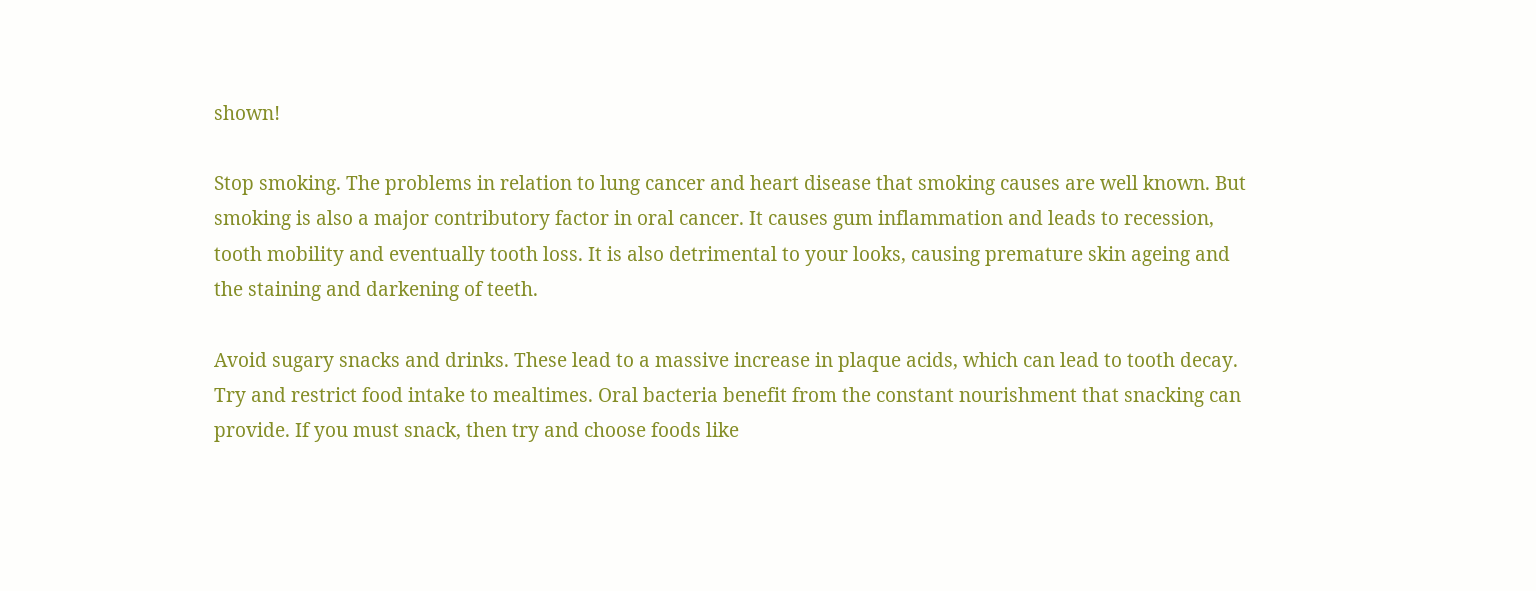shown!

Stop smoking. The problems in relation to lung cancer and heart disease that smoking causes are well known. But smoking is also a major contributory factor in oral cancer. It causes gum inflammation and leads to recession, tooth mobility and eventually tooth loss. It is also detrimental to your looks, causing premature skin ageing and the staining and darkening of teeth.

Avoid sugary snacks and drinks. These lead to a massive increase in plaque acids, which can lead to tooth decay. Try and restrict food intake to mealtimes. Oral bacteria benefit from the constant nourishment that snacking can provide. If you must snack, then try and choose foods like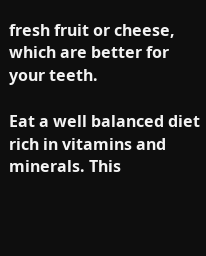fresh fruit or cheese, which are better for your teeth.

Eat a well balanced diet rich in vitamins and minerals. This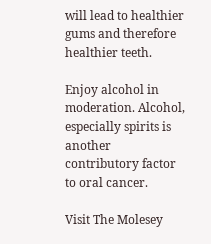will lead to healthier gums and therefore healthier teeth.

Enjoy alcohol in moderation. Alcohol, especially spirits is another contributory factor to oral cancer.

Visit The Molesey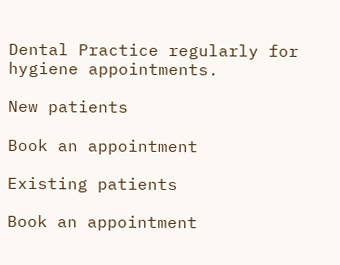Dental Practice regularly for hygiene appointments.

New patients

Book an appointment

Existing patients

Book an appointment